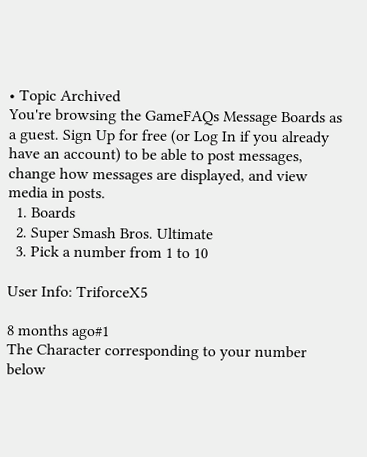• Topic Archived
You're browsing the GameFAQs Message Boards as a guest. Sign Up for free (or Log In if you already have an account) to be able to post messages, change how messages are displayed, and view media in posts.
  1. Boards
  2. Super Smash Bros. Ultimate
  3. Pick a number from 1 to 10

User Info: TriforceX5

8 months ago#1
The Character corresponding to your number below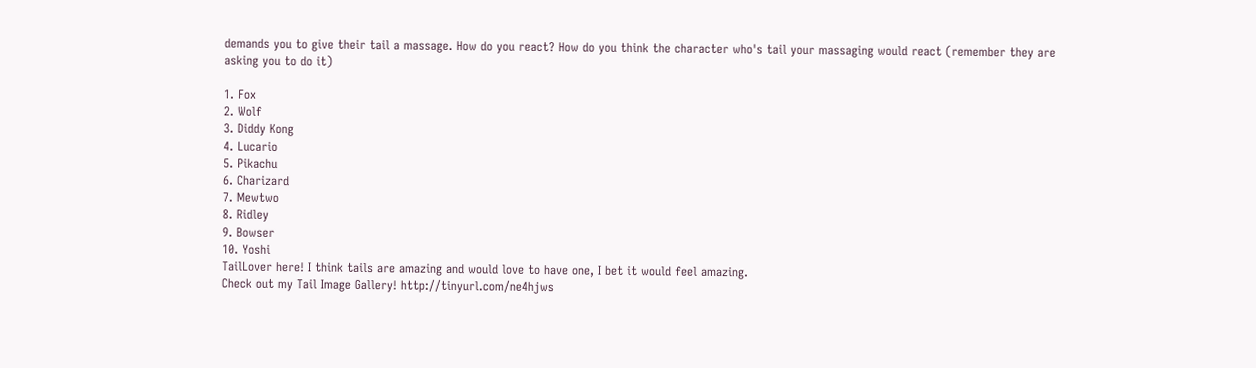demands you to give their tail a massage. How do you react? How do you think the character who's tail your massaging would react (remember they are asking you to do it)

1. Fox
2. Wolf
3. Diddy Kong
4. Lucario
5. Pikachu
6. Charizard
7. Mewtwo
8. Ridley
9. Bowser
10. Yoshi
TailLover here! I think tails are amazing and would love to have one, I bet it would feel amazing.
Check out my Tail Image Gallery! http://tinyurl.com/ne4hjws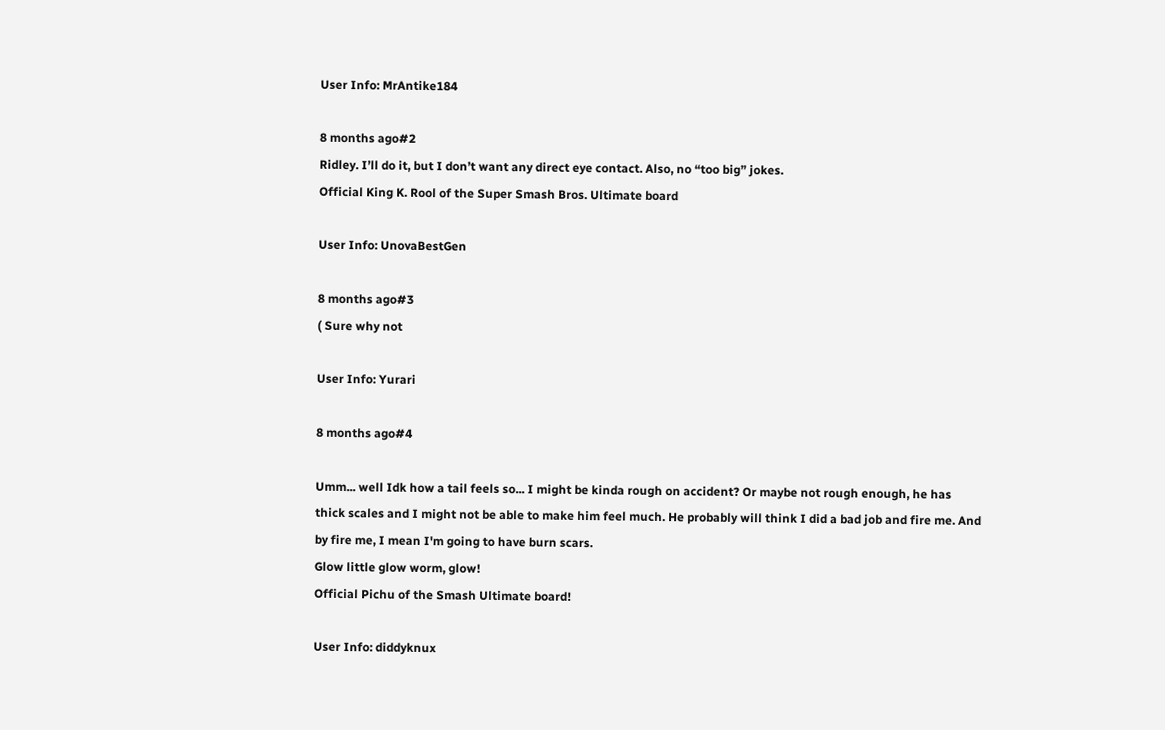User Info: MrAntike184

8 months ago#2
Ridley. I’ll do it, but I don’t want any direct eye contact. Also, no “too big” jokes.
Official King K. Rool of the Super Smash Bros. Ultimate board

User Info: UnovaBestGen

8 months ago#3
( Sure why not

User Info: Yurari

8 months ago#4

Umm... well Idk how a tail feels so... I might be kinda rough on accident? Or maybe not rough enough, he has thick scales and I might not be able to make him feel much. He probably will think I did a bad job and fire me. And by fire me, I mean I'm going to have burn scars.
Glow little glow worm, glow!
Official Pichu of the Smash Ultimate board!

User Info: diddyknux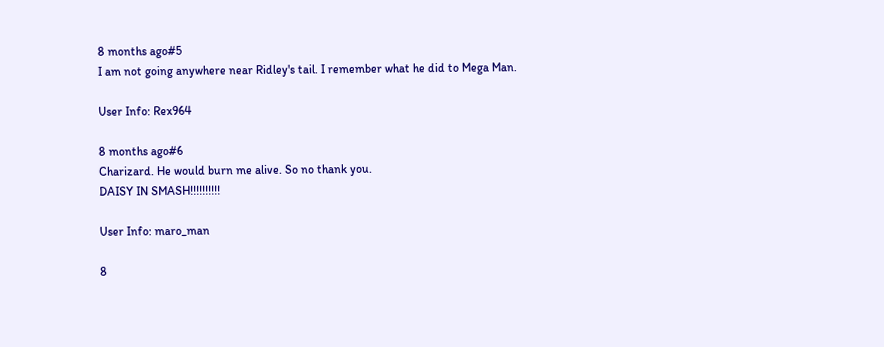8 months ago#5
I am not going anywhere near Ridley's tail. I remember what he did to Mega Man.

User Info: Rex964

8 months ago#6
Charizard. He would burn me alive. So no thank you.
DAISY IN SMASH!!!!!!!!!!

User Info: maro_man

8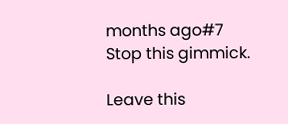months ago#7
Stop this gimmick.

Leave this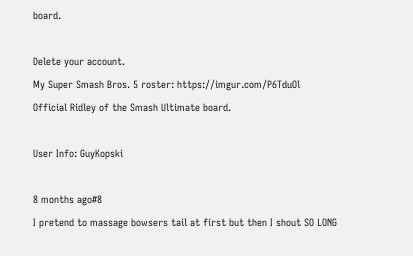board.

Delete your account.
My Super Smash Bros. 5 roster: https://imgur.com/P6TduOl
Official Ridley of the Smash Ultimate board.

User Info: GuyKopski

8 months ago#8
I pretend to massage bowsers tail at first but then I shout SO LONG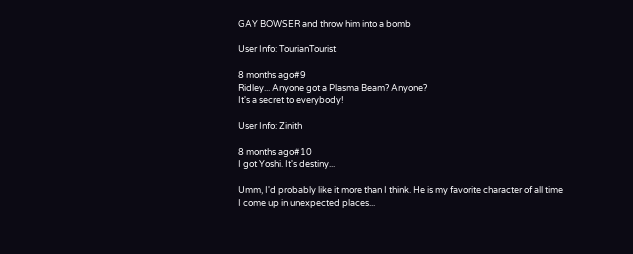GAY BOWSER and throw him into a bomb

User Info: TourianTourist

8 months ago#9
Ridley... Anyone got a Plasma Beam? Anyone?
It's a secret to everybody!

User Info: Zinith

8 months ago#10
I got Yoshi. It's destiny...

Umm, I'd probably like it more than I think. He is my favorite character of all time
I come up in unexpected places...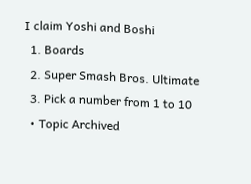I claim Yoshi and Boshi
  1. Boards
  2. Super Smash Bros. Ultimate
  3. Pick a number from 1 to 10
  • Topic Archived